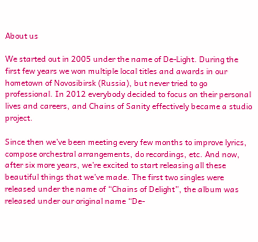About us

We started out in 2005 under the name of De-Light. During the first few years we won multiple local titles and awards in our hometown of Novosibirsk (Russia), but never tried to go professional. In 2012 everybody decided to focus on their personal lives and careers, and Chains of Sanity effectively became a studio project.

Since then we’ve been meeting every few months to improve lyrics, compose orchestral arrangements, do recordings, etc. And now, after six more years, we’re excited to start releasing all these beautiful things that we’ve made. The first two singles were released under the name of “Chains of Delight”, the album was released under our original name “De-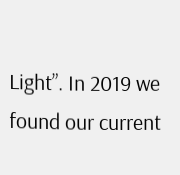Light”. In 2019 we found our current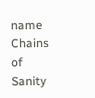name Chains of Sanity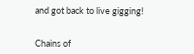and got back to live gigging!


Chains of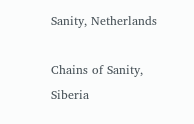Sanity, Netherlands

Chains of Sanity, Siberia